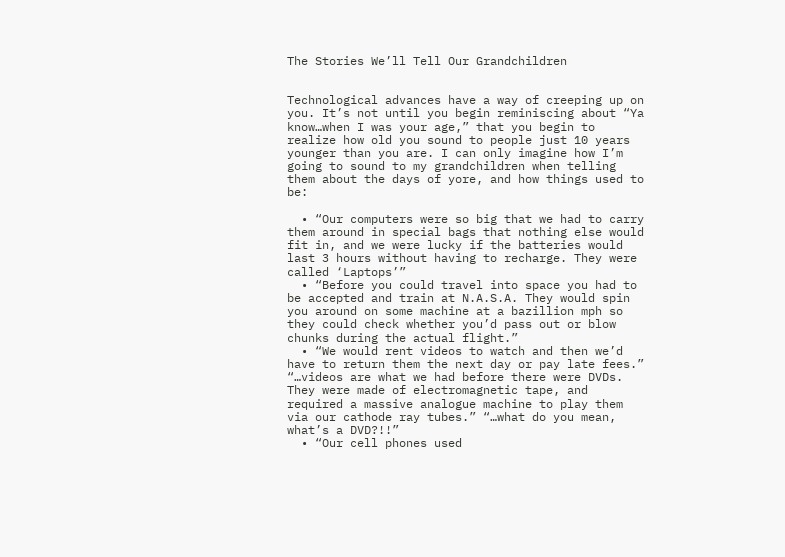The Stories We’ll Tell Our Grandchildren


Technological advances have a way of creeping up on you. It’s not until you begin reminiscing about “Ya know…when I was your age,” that you begin to realize how old you sound to people just 10 years younger than you are. I can only imagine how I’m going to sound to my grandchildren when telling them about the days of yore, and how things used to be:

  • “Our computers were so big that we had to carry them around in special bags that nothing else would fit in, and we were lucky if the batteries would last 3 hours without having to recharge. They were called ‘Laptops’”
  • “Before you could travel into space you had to be accepted and train at N.A.S.A. They would spin you around on some machine at a bazillion mph so they could check whether you’d pass out or blow chunks during the actual flight.”
  • “We would rent videos to watch and then we’d have to return them the next day or pay late fees.” “…videos are what we had before there were DVDs.  They were made of electromagnetic tape, and required a massive analogue machine to play them via our cathode ray tubes.” “…what do you mean, what’s a DVD?!!”
  • “Our cell phones used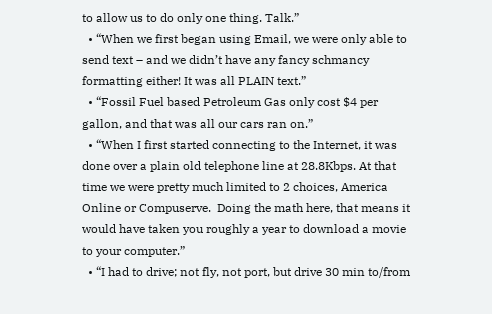to allow us to do only one thing. Talk.”
  • “When we first began using Email, we were only able to send text – and we didn’t have any fancy schmancy formatting either! It was all PLAIN text.”
  • “Fossil Fuel based Petroleum Gas only cost $4 per gallon, and that was all our cars ran on.”
  • “When I first started connecting to the Internet, it was done over a plain old telephone line at 28.8Kbps. At that time we were pretty much limited to 2 choices, America Online or Compuserve.  Doing the math here, that means it would have taken you roughly a year to download a movie to your computer.”
  • “I had to drive; not fly, not port, but drive 30 min to/from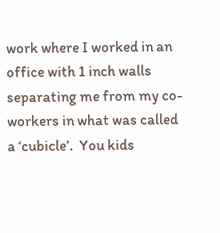work where I worked in an office with 1 inch walls separating me from my co-workers in what was called a ‘cubicle’.  You kids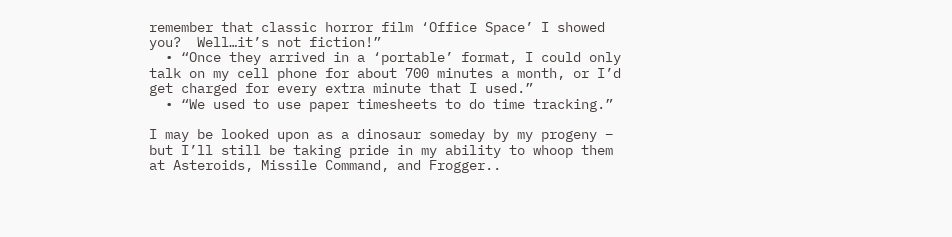remember that classic horror film ‘Office Space’ I showed you?  Well…it’s not fiction!”
  • “Once they arrived in a ‘portable’ format, I could only talk on my cell phone for about 700 minutes a month, or I’d get charged for every extra minute that I used.”
  • “We used to use paper timesheets to do time tracking.”

I may be looked upon as a dinosaur someday by my progeny – but I’ll still be taking pride in my ability to whoop them at Asteroids, Missile Command, and Frogger..